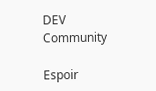DEV Community

Espoir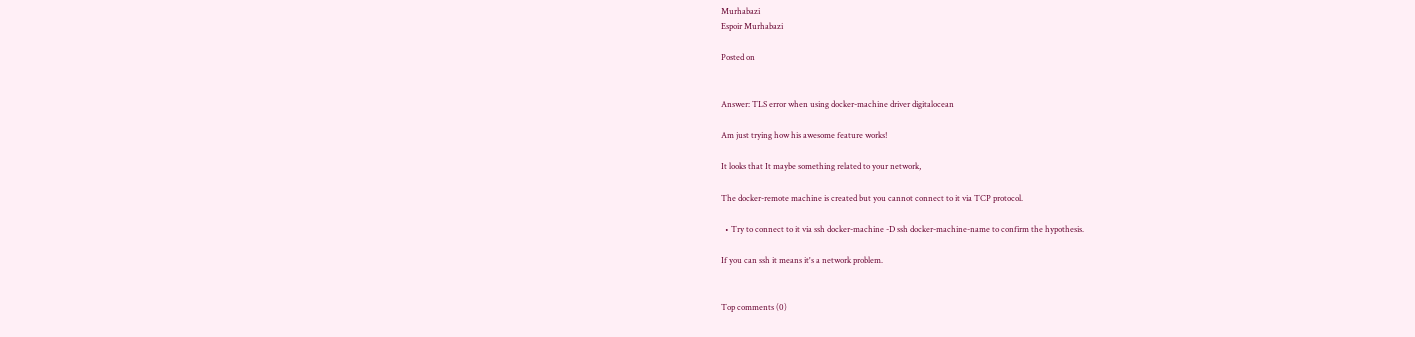Murhabazi
Espoir Murhabazi

Posted on


Answer: TLS error when using docker-machine driver digitalocean

Am just trying how his awesome feature works!

It looks that It maybe something related to your network,

The docker-remote machine is created but you cannot connect to it via TCP protocol.

  • Try to connect to it via ssh docker-machine -D ssh docker-machine-name to confirm the hypothesis.

If you can ssh it means it's a network problem.


Top comments (0)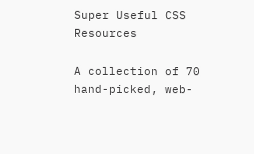Super Useful CSS Resources

A collection of 70 hand-picked, web-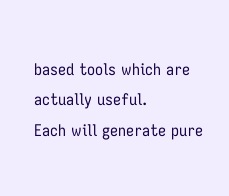based tools which are actually useful.
Each will generate pure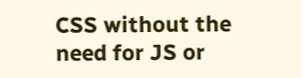CSS without the need for JS or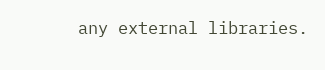any external libraries.